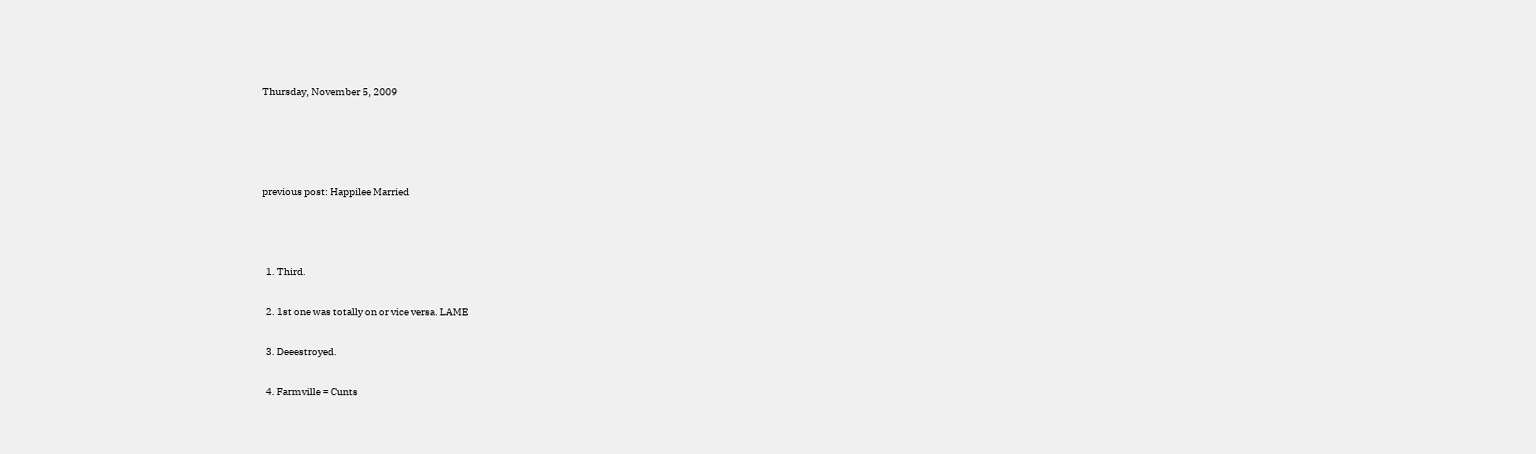Thursday, November 5, 2009




previous post: Happilee Married



  1. Third.

  2. 1st one was totally on or vice versa. LAME

  3. Deeestroyed.

  4. Farmville = Cunts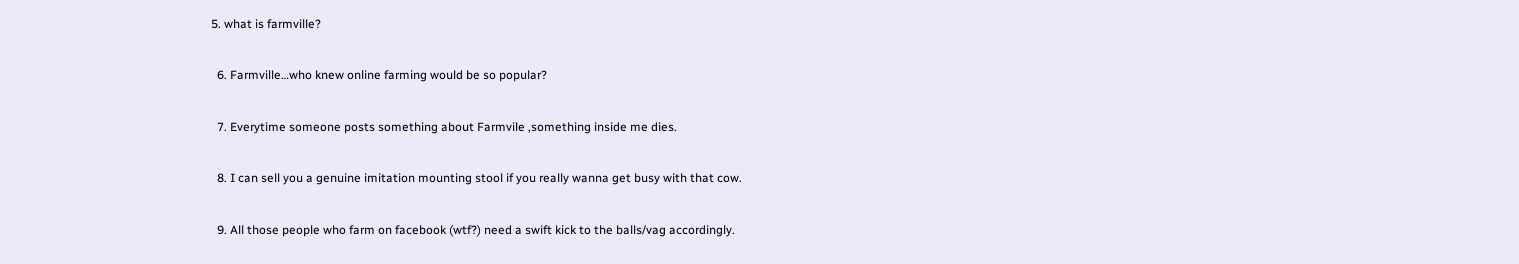5. what is farmville?

  6. Farmville…who knew online farming would be so popular?

  7. Everytime someone posts something about Farmvile ,something inside me dies.

  8. I can sell you a genuine imitation mounting stool if you really wanna get busy with that cow.

  9. All those people who farm on facebook (wtf?) need a swift kick to the balls/vag accordingly.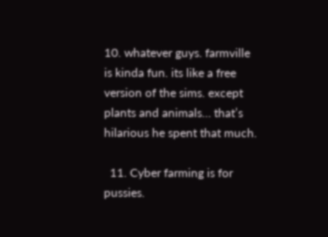10. whatever guys. farmville is kinda fun. its like a free version of the sims. except plants and animals… that’s hilarious he spent that much.

  11. Cyber farming is for pussies.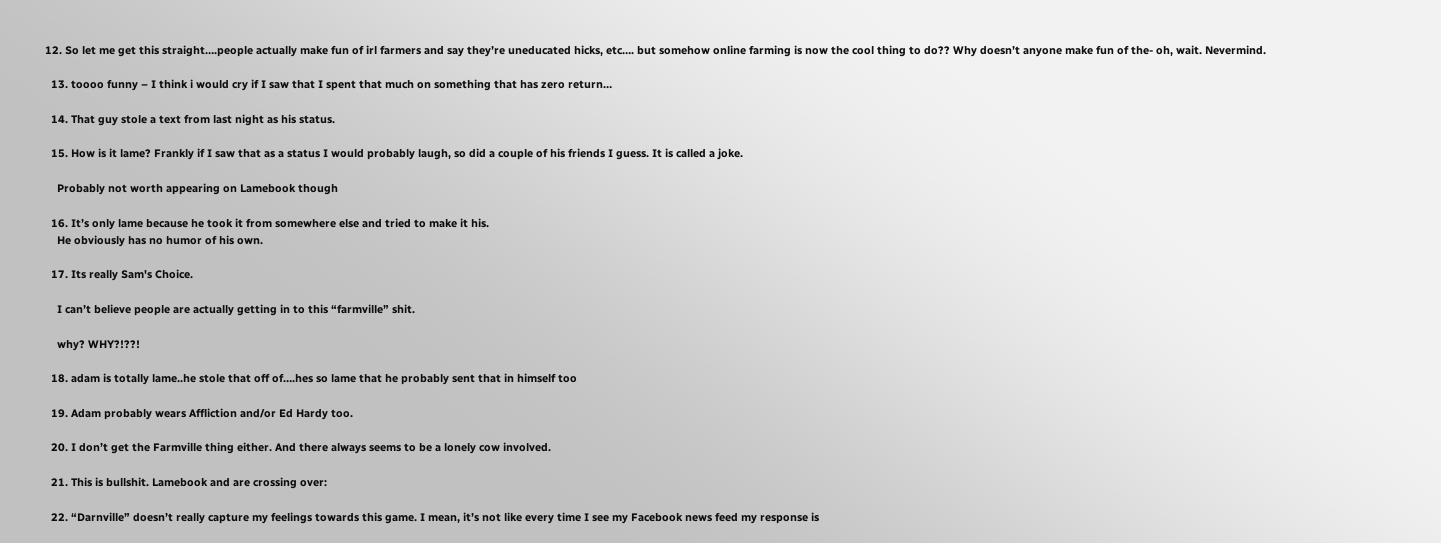12. So let me get this straight….people actually make fun of irl farmers and say they’re uneducated hicks, etc…. but somehow online farming is now the cool thing to do?? Why doesn’t anyone make fun of the- oh, wait. Nevermind.

  13. toooo funny – I think i would cry if I saw that I spent that much on something that has zero return…

  14. That guy stole a text from last night as his status.

  15. How is it lame? Frankly if I saw that as a status I would probably laugh, so did a couple of his friends I guess. It is called a joke.

    Probably not worth appearing on Lamebook though

  16. It’s only lame because he took it from somewhere else and tried to make it his.
    He obviously has no humor of his own.

  17. Its really Sam's Choice.

    I can’t believe people are actually getting in to this “farmville” shit.

    why? WHY?!??!

  18. adam is totally lame..he stole that off of….hes so lame that he probably sent that in himself too

  19. Adam probably wears Affliction and/or Ed Hardy too.

  20. I don’t get the Farmville thing either. And there always seems to be a lonely cow involved.

  21. This is bullshit. Lamebook and are crossing over:

  22. “Darnville” doesn’t really capture my feelings towards this game. I mean, it’s not like every time I see my Facebook news feed my response is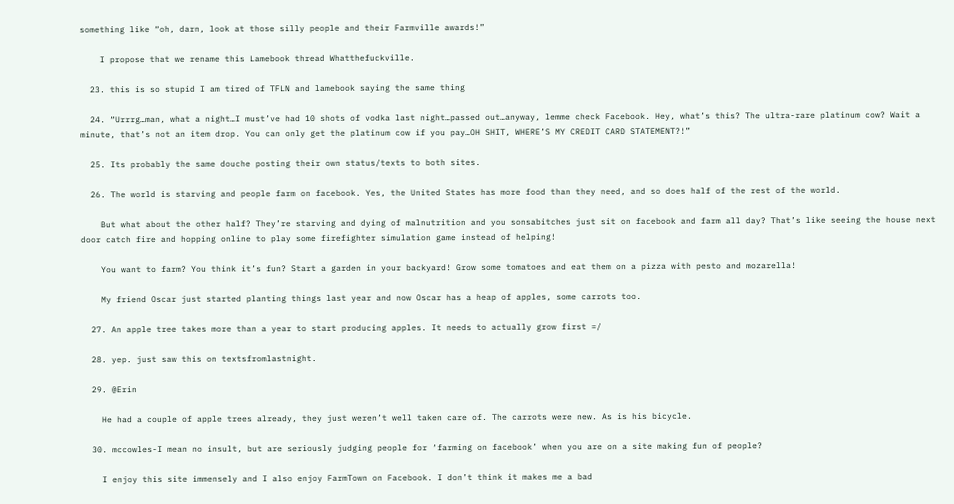something like “oh, darn, look at those silly people and their Farmville awards!”

    I propose that we rename this Lamebook thread Whatthefuckville.

  23. this is so stupid I am tired of TFLN and lamebook saying the same thing

  24. “Urrrg…man, what a night…I must’ve had 10 shots of vodka last night…passed out…anyway, lemme check Facebook. Hey, what’s this? The ultra-rare platinum cow? Wait a minute, that’s not an item drop. You can only get the platinum cow if you pay…OH SHIT, WHERE’S MY CREDIT CARD STATEMENT?!”

  25. Its probably the same douche posting their own status/texts to both sites.

  26. The world is starving and people farm on facebook. Yes, the United States has more food than they need, and so does half of the rest of the world.

    But what about the other half? They’re starving and dying of malnutrition and you sonsabitches just sit on facebook and farm all day? That’s like seeing the house next door catch fire and hopping online to play some firefighter simulation game instead of helping!

    You want to farm? You think it’s fun? Start a garden in your backyard! Grow some tomatoes and eat them on a pizza with pesto and mozarella!

    My friend Oscar just started planting things last year and now Oscar has a heap of apples, some carrots too.

  27. An apple tree takes more than a year to start producing apples. It needs to actually grow first =/

  28. yep. just saw this on textsfromlastnight.

  29. @Erin

    He had a couple of apple trees already, they just weren’t well taken care of. The carrots were new. As is his bicycle.

  30. mccowles-I mean no insult, but are seriously judging people for ‘farming on facebook’ when you are on a site making fun of people?

    I enjoy this site immensely and I also enjoy FarmTown on Facebook. I don’t think it makes me a bad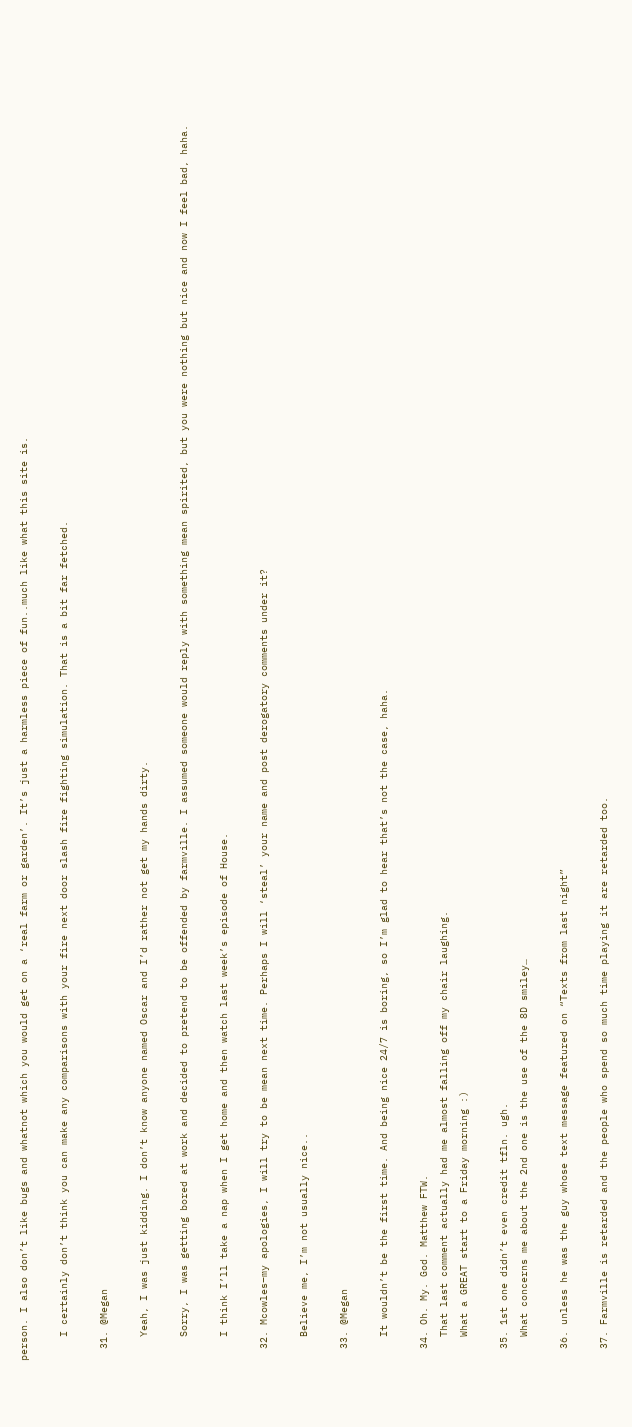person. I also don’t like bugs and whatnot which you would get on a ‘real farm or garden’. It’s just a harmless piece of fun..much like what this site is.

    I certainly don’t think you can make any comparisons with your fire next door slash fire fighting simulation. That is a bit far fetched.

  31. @Megan

    Yeah, I was just kidding. I don’t know anyone named Oscar and I’d rather not get my hands dirty.

    Sorry, I was getting bored at work and decided to pretend to be offended by farmville. I assumed someone would reply with something mean spirited, but you were nothing but nice and now I feel bad, haha.

    I think I’ll take a nap when I get home and then watch last week’s episode of House.

  32. Mcowles–my apologies, I will try to be mean next time. Perhaps I will ‘steal’ your name and post derogatory comments under it?

    Believe me, I’m not usually nice..

  33. @Megan

    It wouldn’t be the first time. And being nice 24/7 is boring, so I’m glad to hear that’s not the case, haha.

  34. Oh. My. God. Matthew FTW.
    That last comment actually had me almost falling off my chair laughing.
    What a GREAT start to a Friday morning :)

  35. 1st one didn’t even credit tfln. ugh.
    What concerns me about the 2nd one is the use of the 8D smiley…

  36. unless he was the guy whose text message featured on “Texts from last night”

  37. Farmville is retarded and the people who spend so much time playing it are retarded too.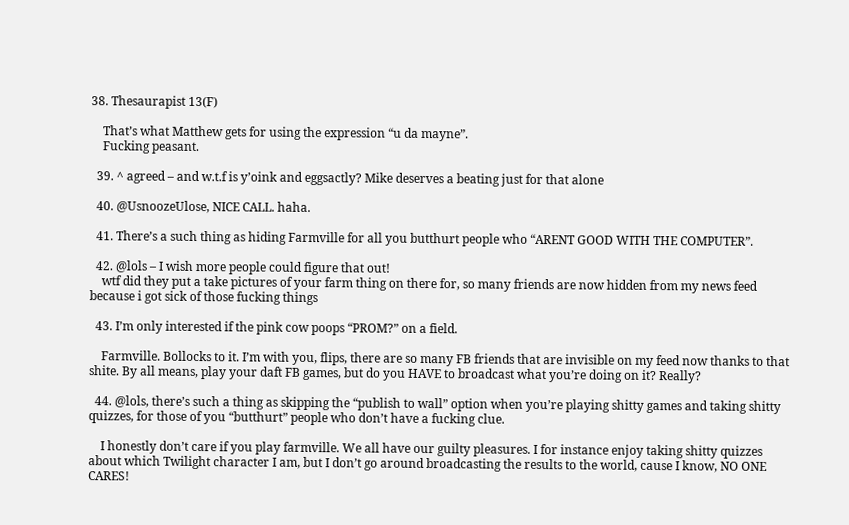38. Thesaurapist 13(F)

    That’s what Matthew gets for using the expression “u da mayne”.
    Fucking peasant.

  39. ^ agreed – and w.t.f is y’oink and eggsactly? Mike deserves a beating just for that alone

  40. @UsnoozeUlose, NICE CALL. haha.

  41. There’s a such thing as hiding Farmville for all you butthurt people who “ARENT GOOD WITH THE COMPUTER”.

  42. @lols – I wish more people could figure that out!
    wtf did they put a take pictures of your farm thing on there for, so many friends are now hidden from my news feed because i got sick of those fucking things

  43. I’m only interested if the pink cow poops “PROM?” on a field.

    Farmville. Bollocks to it. I’m with you, flips, there are so many FB friends that are invisible on my feed now thanks to that shite. By all means, play your daft FB games, but do you HAVE to broadcast what you’re doing on it? Really?

  44. @lols, there’s such a thing as skipping the “publish to wall” option when you’re playing shitty games and taking shitty quizzes, for those of you “butthurt” people who don’t have a fucking clue.

    I honestly don’t care if you play farmville. We all have our guilty pleasures. I for instance enjoy taking shitty quizzes about which Twilight character I am, but I don’t go around broadcasting the results to the world, cause I know, NO ONE CARES!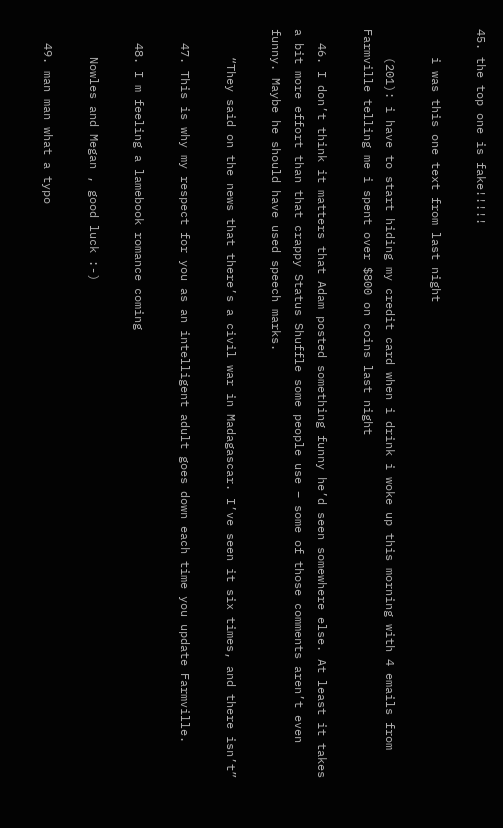45. the top one is fake!!!!!

    i was this one text from last night

    (201): i have to start hiding my credit card when i drink i woke up this morning with 4 emails from Farmville telling me i spent over $800 on coins last night

  46. I don’t think it matters that Adam posted something funny he’d seen somewhere else. At least it takes a bit more effort than that crappy Status Shuffle some people use – some of those comments aren’t even funny. Maybe he should have used speech marks.

    “They said on the news that there’s a civil war in Madagascar. I’ve seen it six times, and there isn’t”

  47. This is why my respect for you as an intelligent adult goes down each time you update Farmville.

  48. I m feeling a lamebook romance coming

    Nowles and Megan , good luck :-)

  49. man man what a typo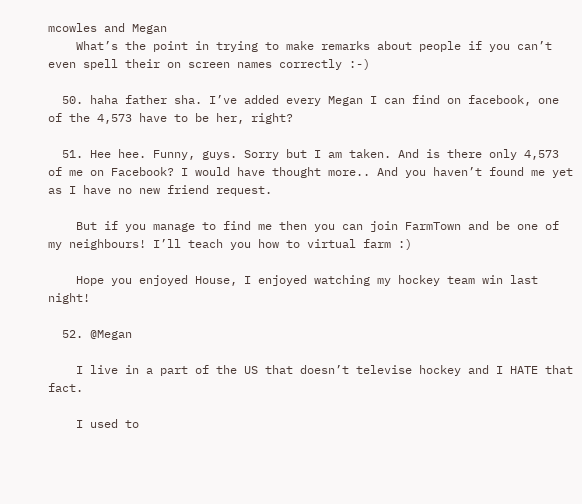mcowles and Megan
    What’s the point in trying to make remarks about people if you can’t even spell their on screen names correctly :-)

  50. haha father sha. I’ve added every Megan I can find on facebook, one of the 4,573 have to be her, right?

  51. Hee hee. Funny, guys. Sorry but I am taken. And is there only 4,573 of me on Facebook? I would have thought more.. And you haven’t found me yet as I have no new friend request.

    But if you manage to find me then you can join FarmTown and be one of my neighbours! I’ll teach you how to virtual farm :)

    Hope you enjoyed House, I enjoyed watching my hockey team win last night!

  52. @Megan

    I live in a part of the US that doesn’t televise hockey and I HATE that fact.

    I used to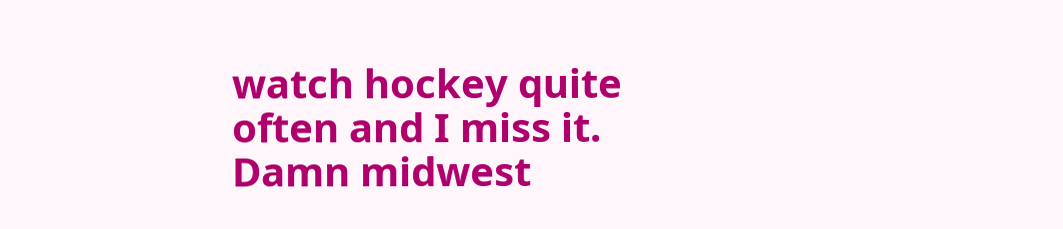watch hockey quite often and I miss it. Damn midwest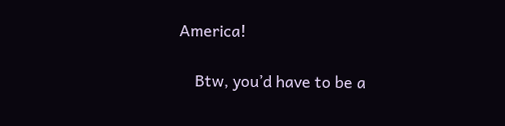America!

    Btw, you’d have to be a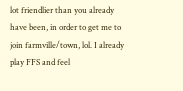lot friendlier than you already have been, in order to get me to join farmville/town, lol. I already play FFS and feel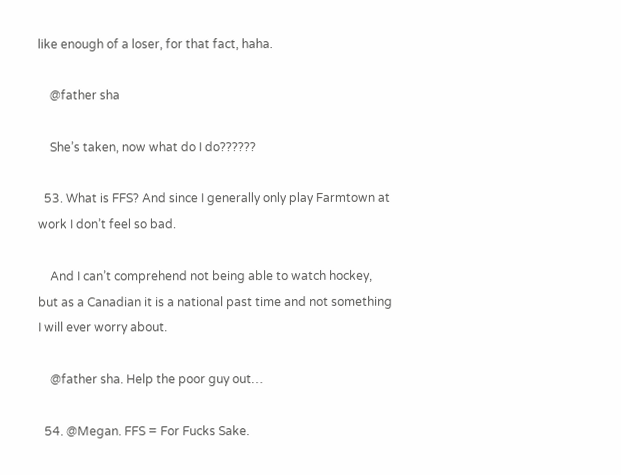like enough of a loser, for that fact, haha.

    @father sha

    She’s taken, now what do I do??????

  53. What is FFS? And since I generally only play Farmtown at work I don’t feel so bad.

    And I can’t comprehend not being able to watch hockey, but as a Canadian it is a national past time and not something I will ever worry about.

    @father sha. Help the poor guy out…

  54. @Megan. FFS = For Fucks Sake.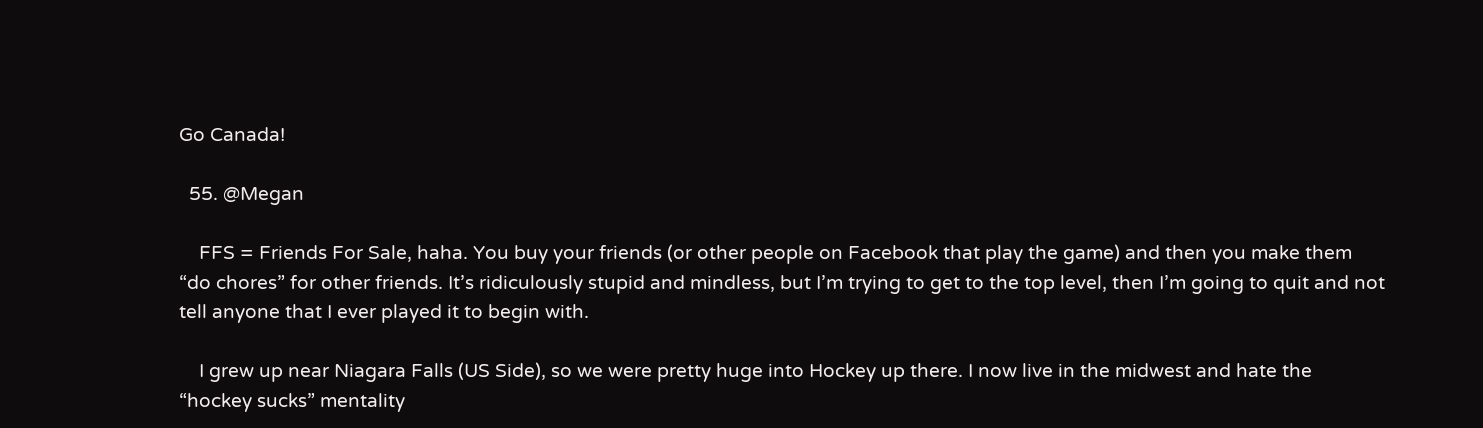Go Canada!

  55. @Megan

    FFS = Friends For Sale, haha. You buy your friends (or other people on Facebook that play the game) and then you make them “do chores” for other friends. It’s ridiculously stupid and mindless, but I’m trying to get to the top level, then I’m going to quit and not tell anyone that I ever played it to begin with.

    I grew up near Niagara Falls (US Side), so we were pretty huge into Hockey up there. I now live in the midwest and hate the “hockey sucks” mentality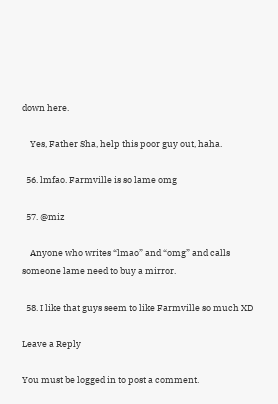down here.

    Yes, Father Sha, help this poor guy out, haha.

  56. lmfao. Farmville is so lame omg

  57. @miz

    Anyone who writes “lmao” and “omg” and calls someone lame need to buy a mirror.

  58. I like that guys seem to like Farmville so much XD

Leave a Reply

You must be logged in to post a comment.